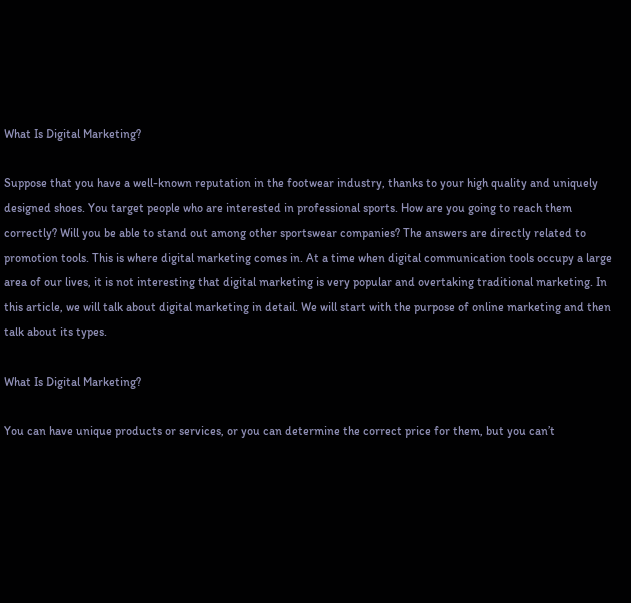What Is Digital Marketing?

Suppose that you have a well-known reputation in the footwear industry, thanks to your high quality and uniquely designed shoes. You target people who are interested in professional sports. How are you going to reach them correctly? Will you be able to stand out among other sportswear companies? The answers are directly related to promotion tools. This is where digital marketing comes in. At a time when digital communication tools occupy a large area of our lives, it is not interesting that digital marketing is very popular and overtaking traditional marketing. In this article, we will talk about digital marketing in detail. We will start with the purpose of online marketing and then talk about its types.

What Is Digital Marketing?

You can have unique products or services, or you can determine the correct price for them, but you can’t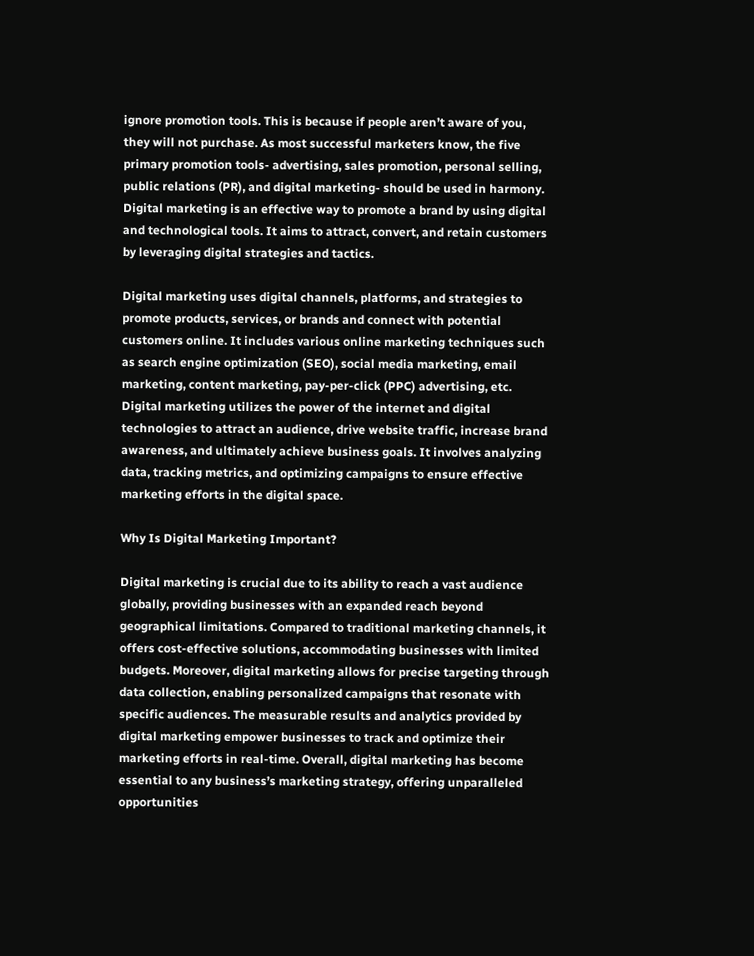ignore promotion tools. This is because if people aren’t aware of you, they will not purchase. As most successful marketers know, the five primary promotion tools- advertising, sales promotion, personal selling, public relations (PR), and digital marketing- should be used in harmony. Digital marketing is an effective way to promote a brand by using digital and technological tools. It aims to attract, convert, and retain customers by leveraging digital strategies and tactics.

Digital marketing uses digital channels, platforms, and strategies to promote products, services, or brands and connect with potential customers online. It includes various online marketing techniques such as search engine optimization (SEO), social media marketing, email marketing, content marketing, pay-per-click (PPC) advertising, etc. Digital marketing utilizes the power of the internet and digital technologies to attract an audience, drive website traffic, increase brand awareness, and ultimately achieve business goals. It involves analyzing data, tracking metrics, and optimizing campaigns to ensure effective marketing efforts in the digital space.

Why Is Digital Marketing Important?

Digital marketing is crucial due to its ability to reach a vast audience globally, providing businesses with an expanded reach beyond geographical limitations. Compared to traditional marketing channels, it offers cost-effective solutions, accommodating businesses with limited budgets. Moreover, digital marketing allows for precise targeting through data collection, enabling personalized campaigns that resonate with specific audiences. The measurable results and analytics provided by digital marketing empower businesses to track and optimize their marketing efforts in real-time. Overall, digital marketing has become essential to any business’s marketing strategy, offering unparalleled opportunities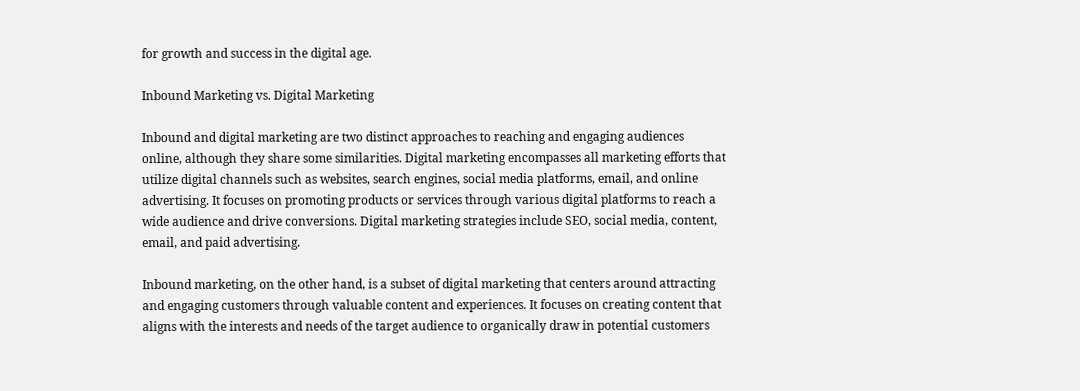for growth and success in the digital age.

Inbound Marketing vs. Digital Marketing

Inbound and digital marketing are two distinct approaches to reaching and engaging audiences online, although they share some similarities. Digital marketing encompasses all marketing efforts that utilize digital channels such as websites, search engines, social media platforms, email, and online advertising. It focuses on promoting products or services through various digital platforms to reach a wide audience and drive conversions. Digital marketing strategies include SEO, social media, content, email, and paid advertising.

Inbound marketing, on the other hand, is a subset of digital marketing that centers around attracting and engaging customers through valuable content and experiences. It focuses on creating content that aligns with the interests and needs of the target audience to organically draw in potential customers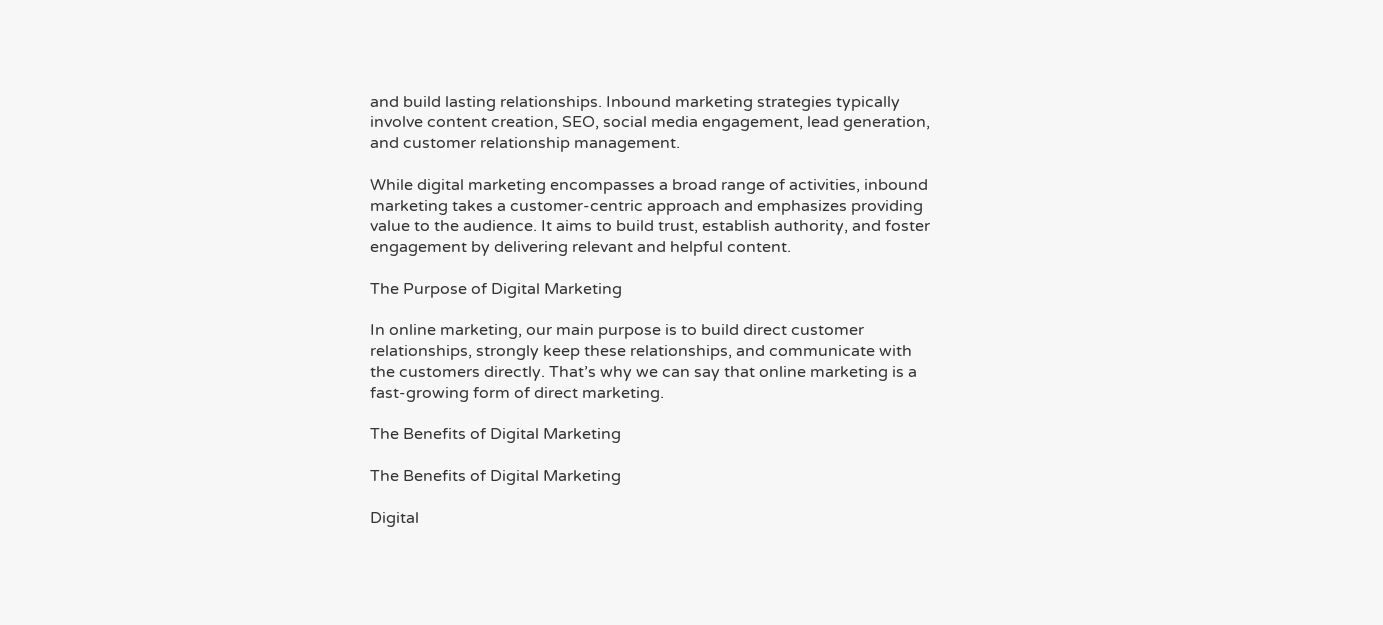and build lasting relationships. Inbound marketing strategies typically involve content creation, SEO, social media engagement, lead generation, and customer relationship management.

While digital marketing encompasses a broad range of activities, inbound marketing takes a customer-centric approach and emphasizes providing value to the audience. It aims to build trust, establish authority, and foster engagement by delivering relevant and helpful content.

The Purpose of Digital Marketing

In online marketing, our main purpose is to build direct customer relationships, strongly keep these relationships, and communicate with the customers directly. That’s why we can say that online marketing is a fast-growing form of direct marketing.

The Benefits of Digital Marketing

The Benefits of Digital Marketing

Digital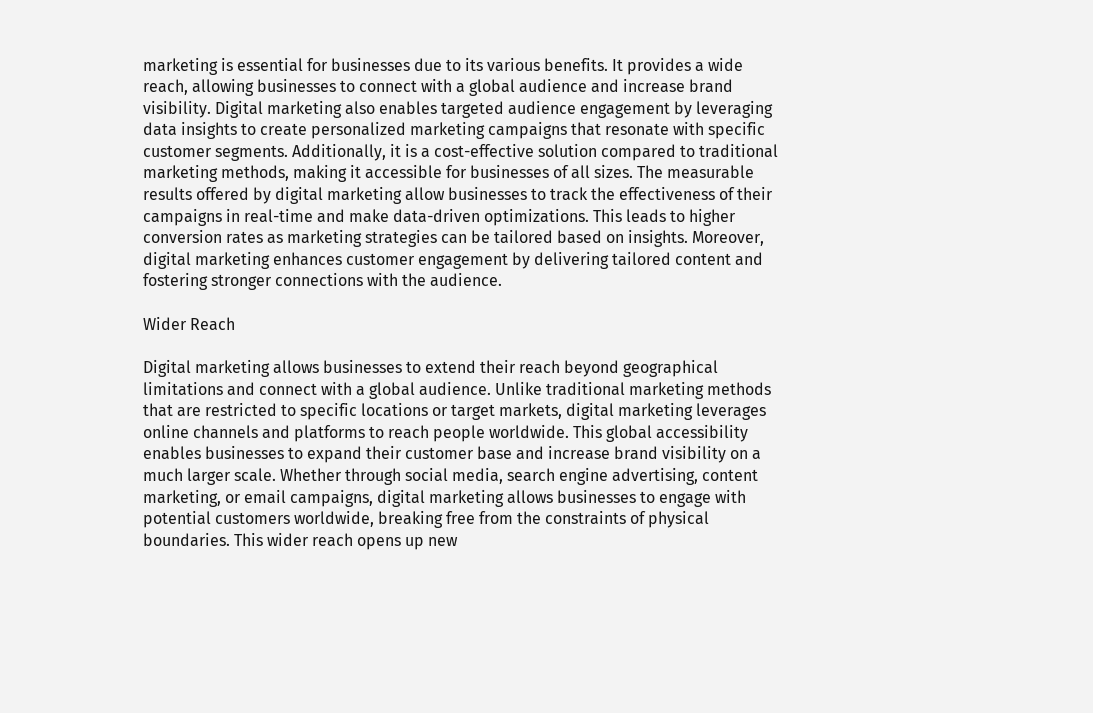marketing is essential for businesses due to its various benefits. It provides a wide reach, allowing businesses to connect with a global audience and increase brand visibility. Digital marketing also enables targeted audience engagement by leveraging data insights to create personalized marketing campaigns that resonate with specific customer segments. Additionally, it is a cost-effective solution compared to traditional marketing methods, making it accessible for businesses of all sizes. The measurable results offered by digital marketing allow businesses to track the effectiveness of their campaigns in real-time and make data-driven optimizations. This leads to higher conversion rates as marketing strategies can be tailored based on insights. Moreover, digital marketing enhances customer engagement by delivering tailored content and fostering stronger connections with the audience.

Wider Reach

Digital marketing allows businesses to extend their reach beyond geographical limitations and connect with a global audience. Unlike traditional marketing methods that are restricted to specific locations or target markets, digital marketing leverages online channels and platforms to reach people worldwide. This global accessibility enables businesses to expand their customer base and increase brand visibility on a much larger scale. Whether through social media, search engine advertising, content marketing, or email campaigns, digital marketing allows businesses to engage with potential customers worldwide, breaking free from the constraints of physical boundaries. This wider reach opens up new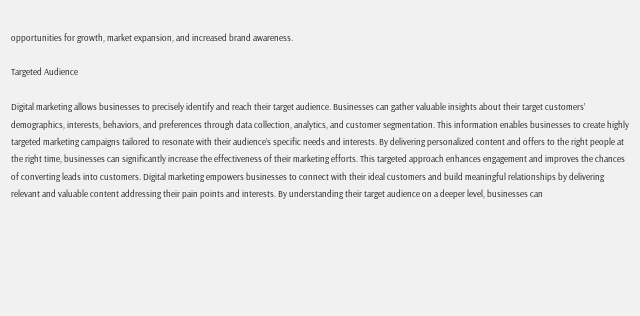opportunities for growth, market expansion, and increased brand awareness.

Targeted Audience

Digital marketing allows businesses to precisely identify and reach their target audience. Businesses can gather valuable insights about their target customers’ demographics, interests, behaviors, and preferences through data collection, analytics, and customer segmentation. This information enables businesses to create highly targeted marketing campaigns tailored to resonate with their audience’s specific needs and interests. By delivering personalized content and offers to the right people at the right time, businesses can significantly increase the effectiveness of their marketing efforts. This targeted approach enhances engagement and improves the chances of converting leads into customers. Digital marketing empowers businesses to connect with their ideal customers and build meaningful relationships by delivering relevant and valuable content addressing their pain points and interests. By understanding their target audience on a deeper level, businesses can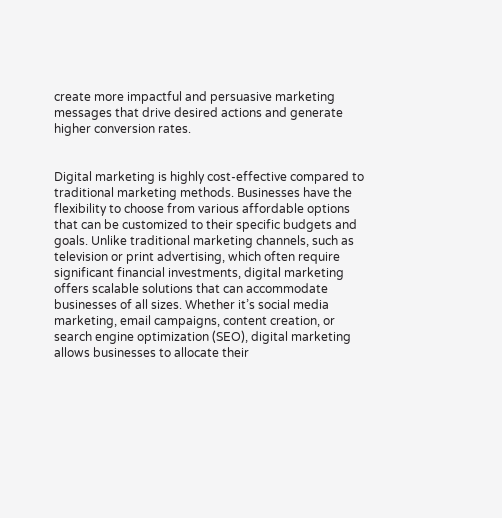create more impactful and persuasive marketing messages that drive desired actions and generate higher conversion rates.


Digital marketing is highly cost-effective compared to traditional marketing methods. Businesses have the flexibility to choose from various affordable options that can be customized to their specific budgets and goals. Unlike traditional marketing channels, such as television or print advertising, which often require significant financial investments, digital marketing offers scalable solutions that can accommodate businesses of all sizes. Whether it’s social media marketing, email campaigns, content creation, or search engine optimization (SEO), digital marketing allows businesses to allocate their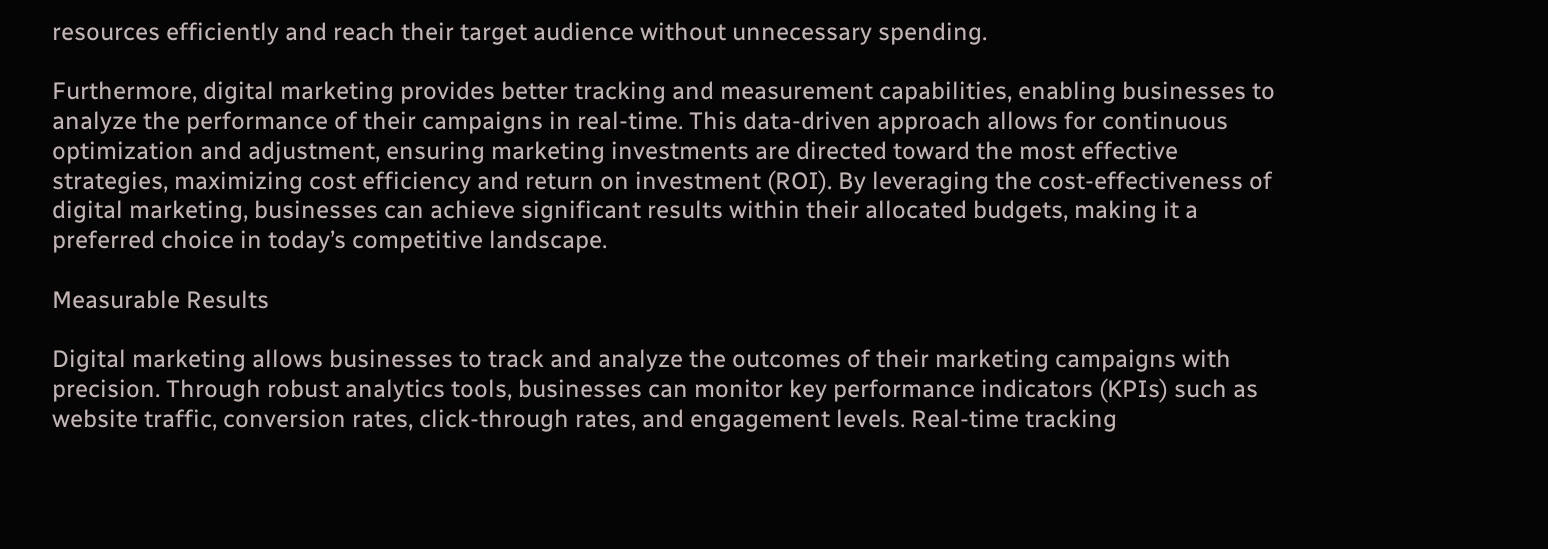resources efficiently and reach their target audience without unnecessary spending.

Furthermore, digital marketing provides better tracking and measurement capabilities, enabling businesses to analyze the performance of their campaigns in real-time. This data-driven approach allows for continuous optimization and adjustment, ensuring marketing investments are directed toward the most effective strategies, maximizing cost efficiency and return on investment (ROI). By leveraging the cost-effectiveness of digital marketing, businesses can achieve significant results within their allocated budgets, making it a preferred choice in today’s competitive landscape.

Measurable Results

Digital marketing allows businesses to track and analyze the outcomes of their marketing campaigns with precision. Through robust analytics tools, businesses can monitor key performance indicators (KPIs) such as website traffic, conversion rates, click-through rates, and engagement levels. Real-time tracking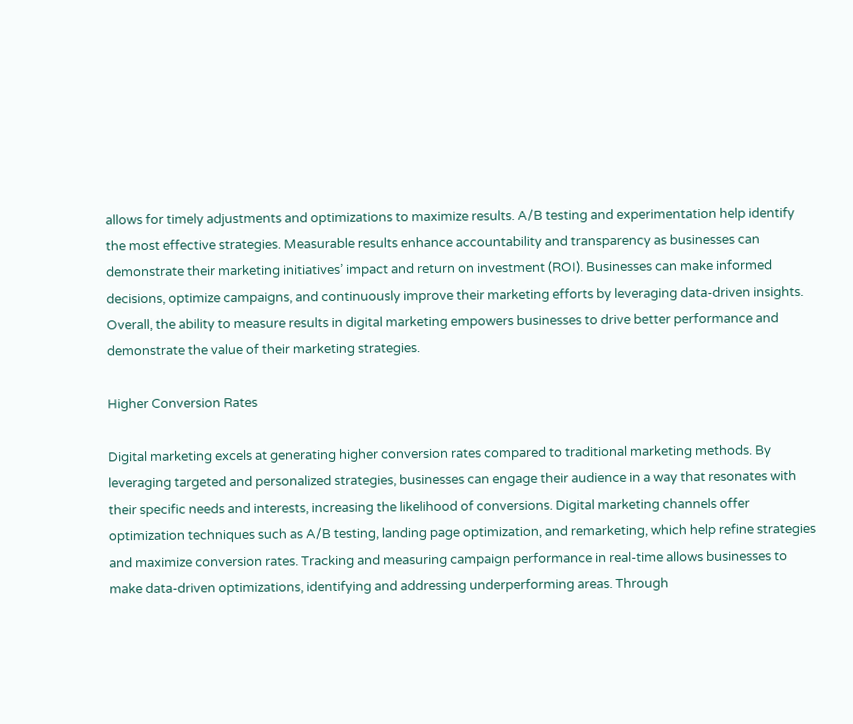allows for timely adjustments and optimizations to maximize results. A/B testing and experimentation help identify the most effective strategies. Measurable results enhance accountability and transparency as businesses can demonstrate their marketing initiatives’ impact and return on investment (ROI). Businesses can make informed decisions, optimize campaigns, and continuously improve their marketing efforts by leveraging data-driven insights. Overall, the ability to measure results in digital marketing empowers businesses to drive better performance and demonstrate the value of their marketing strategies.

Higher Conversion Rates

Digital marketing excels at generating higher conversion rates compared to traditional marketing methods. By leveraging targeted and personalized strategies, businesses can engage their audience in a way that resonates with their specific needs and interests, increasing the likelihood of conversions. Digital marketing channels offer optimization techniques such as A/B testing, landing page optimization, and remarketing, which help refine strategies and maximize conversion rates. Tracking and measuring campaign performance in real-time allows businesses to make data-driven optimizations, identifying and addressing underperforming areas. Through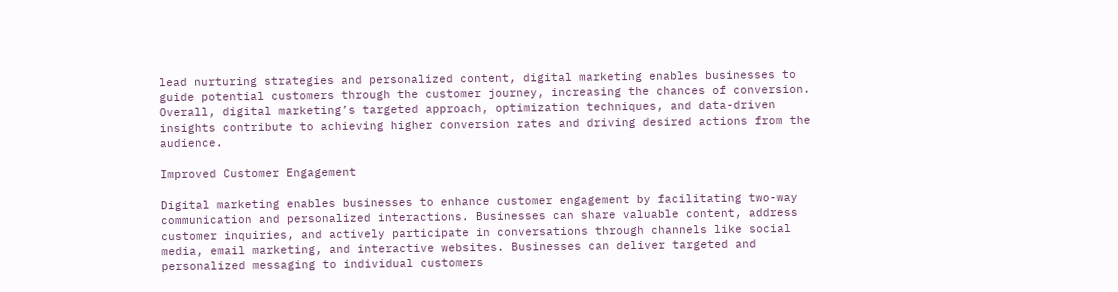lead nurturing strategies and personalized content, digital marketing enables businesses to guide potential customers through the customer journey, increasing the chances of conversion. Overall, digital marketing’s targeted approach, optimization techniques, and data-driven insights contribute to achieving higher conversion rates and driving desired actions from the audience.

Improved Customer Engagement

Digital marketing enables businesses to enhance customer engagement by facilitating two-way communication and personalized interactions. Businesses can share valuable content, address customer inquiries, and actively participate in conversations through channels like social media, email marketing, and interactive websites. Businesses can deliver targeted and personalized messaging to individual customers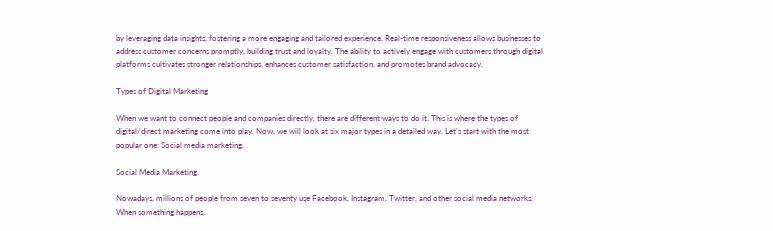by leveraging data insights, fostering a more engaging and tailored experience. Real-time responsiveness allows businesses to address customer concerns promptly, building trust and loyalty. The ability to actively engage with customers through digital platforms cultivates stronger relationships, enhances customer satisfaction, and promotes brand advocacy.

Types of Digital Marketing

When we want to connect people and companies directly, there are different ways to do it. This is where the types of digital/direct marketing come into play. Now, we will look at six major types in a detailed way. Let’s start with the most popular one: Social media marketing.

Social Media Marketing

Nowadays, millions of people from seven to seventy use Facebook, Instagram, Twitter, and other social media networks. When something happens,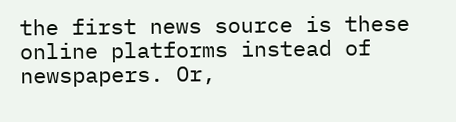the first news source is these online platforms instead of newspapers. Or,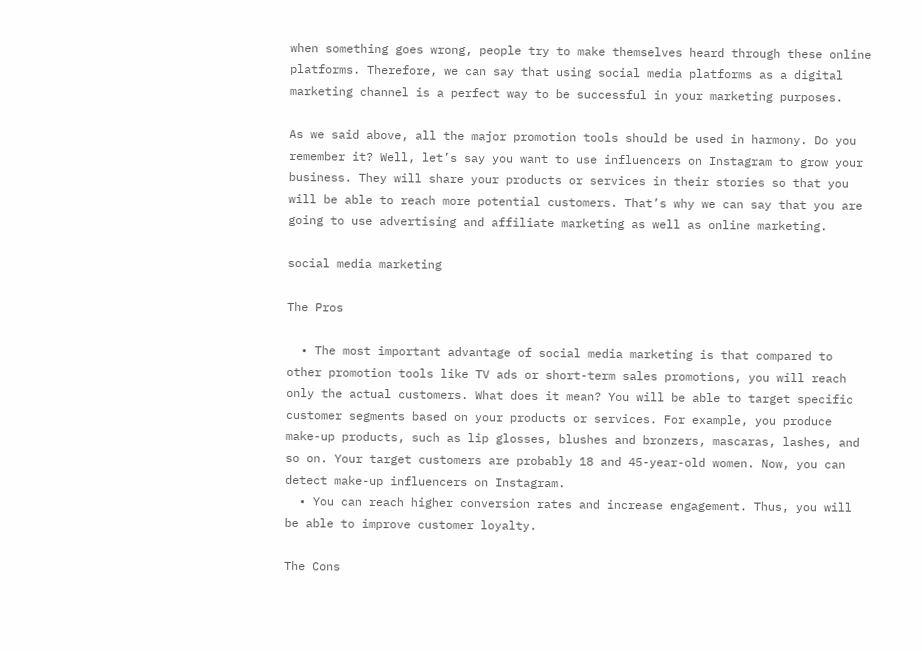when something goes wrong, people try to make themselves heard through these online platforms. Therefore, we can say that using social media platforms as a digital marketing channel is a perfect way to be successful in your marketing purposes.

As we said above, all the major promotion tools should be used in harmony. Do you remember it? Well, let’s say you want to use influencers on Instagram to grow your business. They will share your products or services in their stories so that you will be able to reach more potential customers. That’s why we can say that you are going to use advertising and affiliate marketing as well as online marketing.

social media marketing

The Pros

  • The most important advantage of social media marketing is that compared to other promotion tools like TV ads or short-term sales promotions, you will reach only the actual customers. What does it mean? You will be able to target specific customer segments based on your products or services. For example, you produce make-up products, such as lip glosses, blushes and bronzers, mascaras, lashes, and so on. Your target customers are probably 18 and 45-year-old women. Now, you can detect make-up influencers on Instagram.
  • You can reach higher conversion rates and increase engagement. Thus, you will be able to improve customer loyalty.

The Cons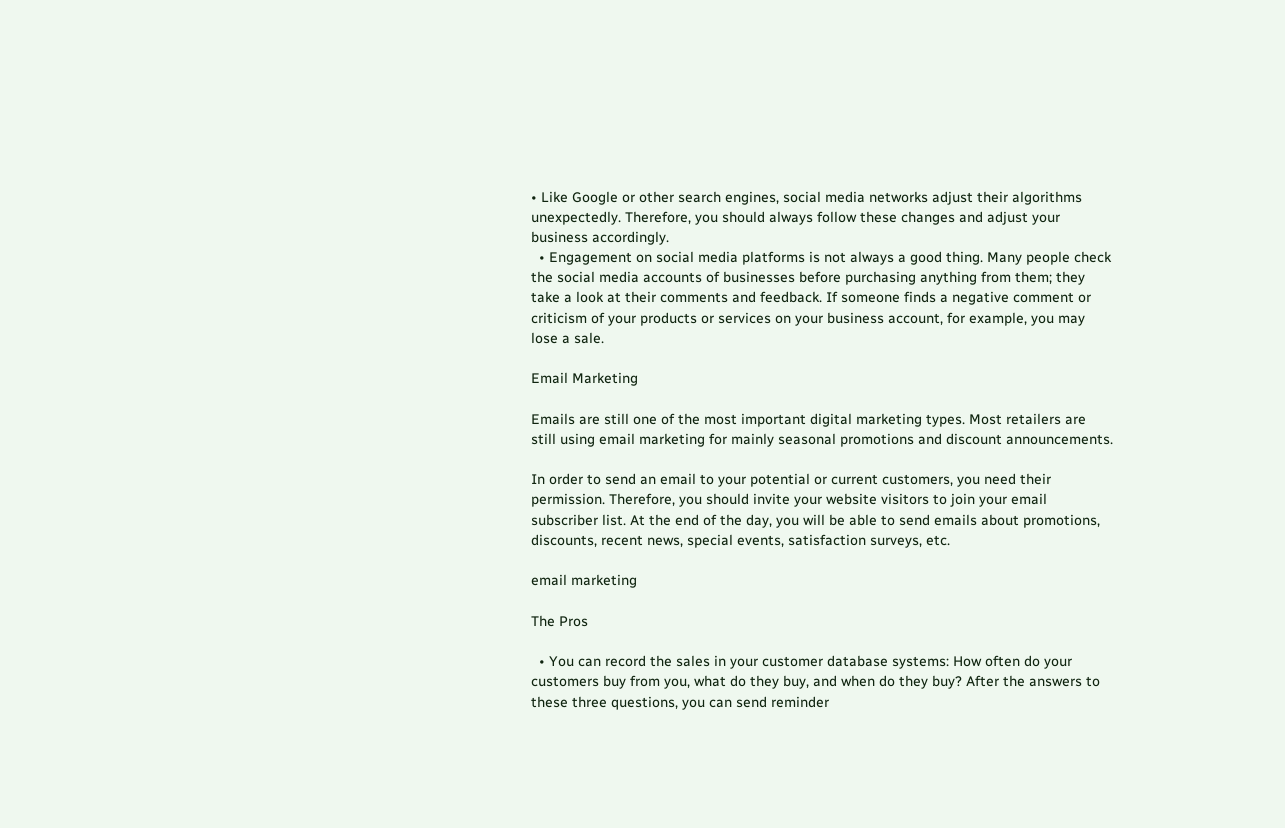• Like Google or other search engines, social media networks adjust their algorithms unexpectedly. Therefore, you should always follow these changes and adjust your business accordingly.
  • Engagement on social media platforms is not always a good thing. Many people check the social media accounts of businesses before purchasing anything from them; they take a look at their comments and feedback. If someone finds a negative comment or criticism of your products or services on your business account, for example, you may lose a sale.

Email Marketing

Emails are still one of the most important digital marketing types. Most retailers are still using email marketing for mainly seasonal promotions and discount announcements.

In order to send an email to your potential or current customers, you need their permission. Therefore, you should invite your website visitors to join your email subscriber list. At the end of the day, you will be able to send emails about promotions, discounts, recent news, special events, satisfaction surveys, etc.

email marketing

The Pros

  • You can record the sales in your customer database systems: How often do your customers buy from you, what do they buy, and when do they buy? After the answers to these three questions, you can send reminder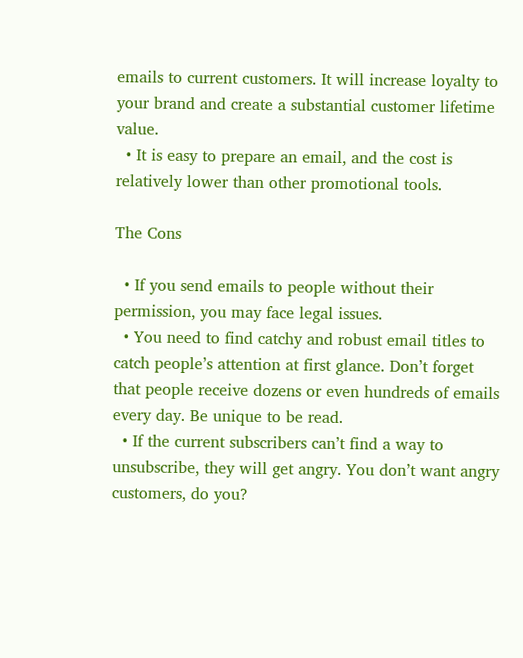emails to current customers. It will increase loyalty to your brand and create a substantial customer lifetime value.
  • It is easy to prepare an email, and the cost is relatively lower than other promotional tools.

The Cons

  • If you send emails to people without their permission, you may face legal issues.
  • You need to find catchy and robust email titles to catch people’s attention at first glance. Don’t forget that people receive dozens or even hundreds of emails every day. Be unique to be read.
  • If the current subscribers can’t find a way to unsubscribe, they will get angry. You don’t want angry customers, do you?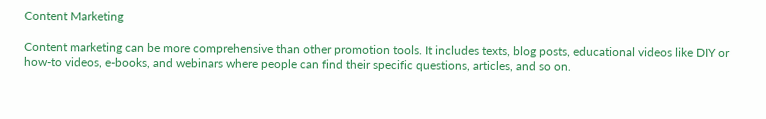Content Marketing

Content marketing can be more comprehensive than other promotion tools. It includes texts, blog posts, educational videos like DIY or how-to videos, e-books, and webinars where people can find their specific questions, articles, and so on.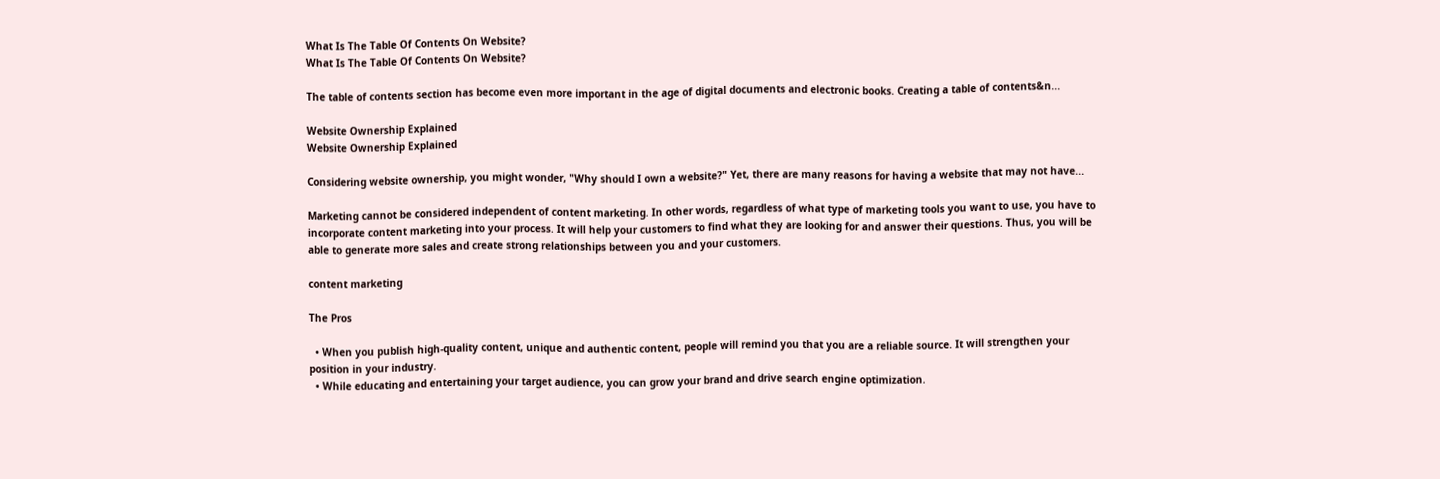What Is The Table Of Contents On Website?
What Is The Table Of Contents On Website?

The table of contents section has become even more important in the age of digital documents and electronic books. Creating a table of contents&n...

Website Ownership Explained
Website Ownership Explained

Considering website ownership, you might wonder, "Why should I own a website?" Yet, there are many reasons for having a website that may not have...

Marketing cannot be considered independent of content marketing. In other words, regardless of what type of marketing tools you want to use, you have to incorporate content marketing into your process. It will help your customers to find what they are looking for and answer their questions. Thus, you will be able to generate more sales and create strong relationships between you and your customers.

content marketing

The Pros

  • When you publish high-quality content, unique and authentic content, people will remind you that you are a reliable source. It will strengthen your position in your industry.
  • While educating and entertaining your target audience, you can grow your brand and drive search engine optimization.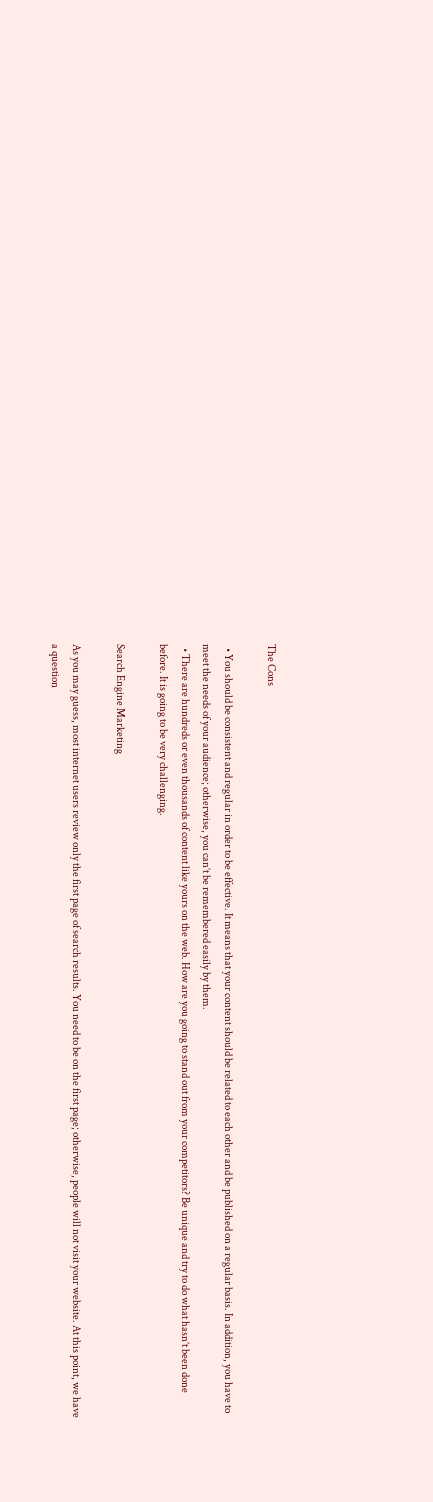The Cons

  • You should be consistent and regular in order to be effective. It means that your content should be related to each other and be published on a regular basis. In addition, you have to meet the needs of your audience; otherwise, you can’t be remembered easily by them.
  • There are hundreds or even thousands of content like yours on the web. How are you going to stand out from your competitors? Be unique and try to do what hasn’t been done before. It is going to be very challenging.

Search Engine Marketing

As you may guess, most internet users review only the first page of search results. You need to be on the first page; otherwise, people will not visit your website. At this point, we have a question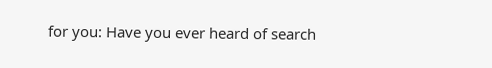for you: Have you ever heard of search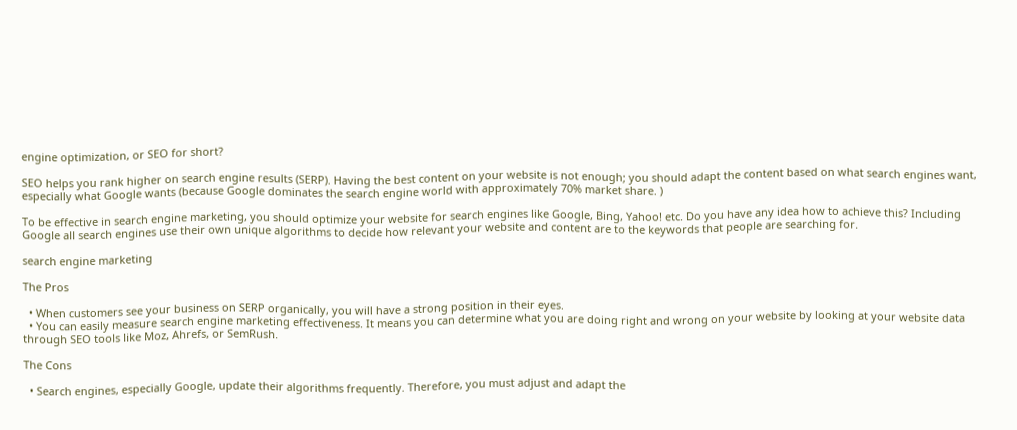engine optimization, or SEO for short?

SEO helps you rank higher on search engine results (SERP). Having the best content on your website is not enough; you should adapt the content based on what search engines want, especially what Google wants (because Google dominates the search engine world with approximately 70% market share. )

To be effective in search engine marketing, you should optimize your website for search engines like Google, Bing, Yahoo! etc. Do you have any idea how to achieve this? Including Google all search engines use their own unique algorithms to decide how relevant your website and content are to the keywords that people are searching for.

search engine marketing

The Pros

  • When customers see your business on SERP organically, you will have a strong position in their eyes.
  • You can easily measure search engine marketing effectiveness. It means you can determine what you are doing right and wrong on your website by looking at your website data through SEO tools like Moz, Ahrefs, or SemRush.

The Cons

  • Search engines, especially Google, update their algorithms frequently. Therefore, you must adjust and adapt the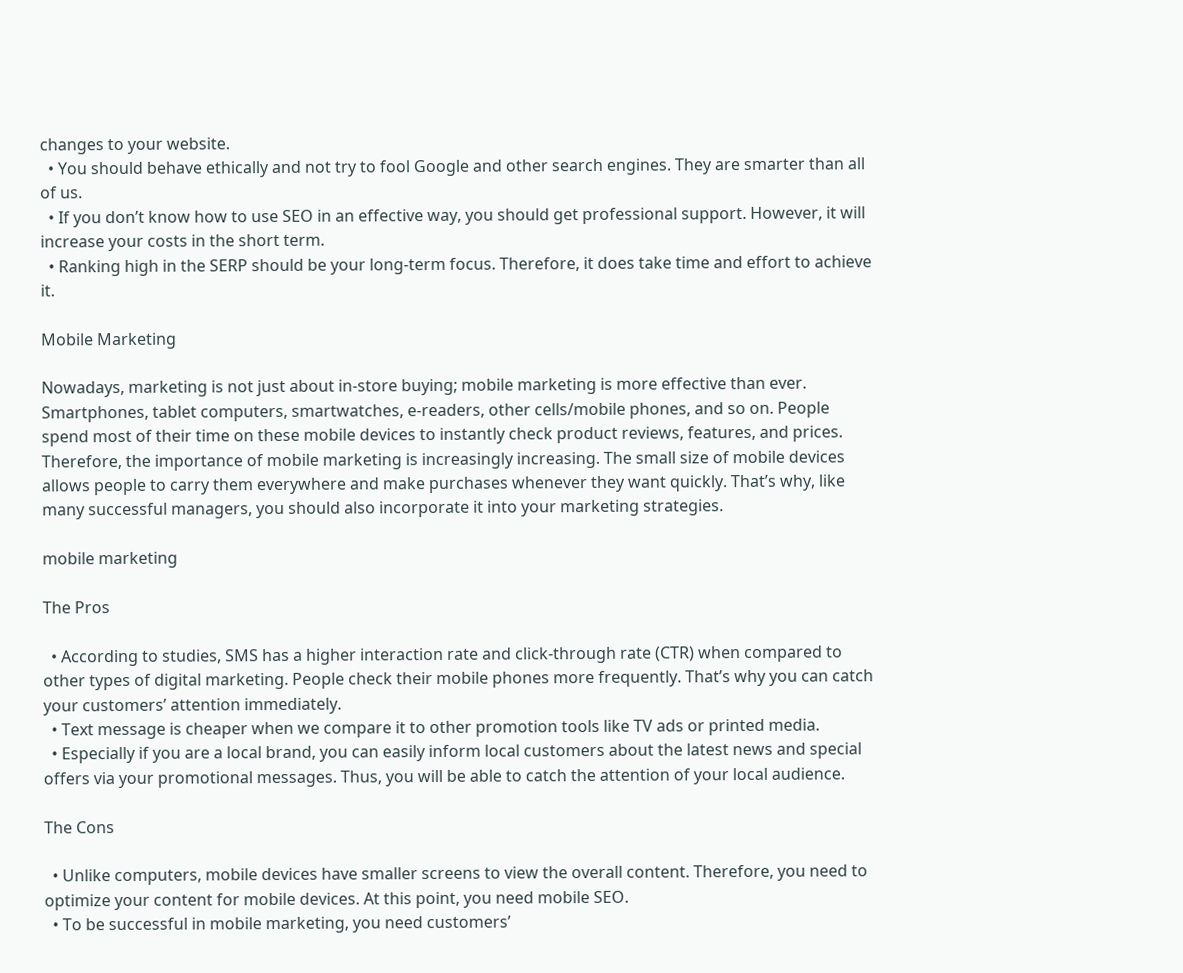changes to your website.
  • You should behave ethically and not try to fool Google and other search engines. They are smarter than all of us.
  • If you don’t know how to use SEO in an effective way, you should get professional support. However, it will increase your costs in the short term.
  • Ranking high in the SERP should be your long-term focus. Therefore, it does take time and effort to achieve it.

Mobile Marketing

Nowadays, marketing is not just about in-store buying; mobile marketing is more effective than ever. Smartphones, tablet computers, smartwatches, e-readers, other cells/mobile phones, and so on. People spend most of their time on these mobile devices to instantly check product reviews, features, and prices. Therefore, the importance of mobile marketing is increasingly increasing. The small size of mobile devices allows people to carry them everywhere and make purchases whenever they want quickly. That’s why, like many successful managers, you should also incorporate it into your marketing strategies.

mobile marketing

The Pros

  • According to studies, SMS has a higher interaction rate and click-through rate (CTR) when compared to other types of digital marketing. People check their mobile phones more frequently. That’s why you can catch your customers’ attention immediately.
  • Text message is cheaper when we compare it to other promotion tools like TV ads or printed media.
  • Especially if you are a local brand, you can easily inform local customers about the latest news and special offers via your promotional messages. Thus, you will be able to catch the attention of your local audience.

The Cons

  • Unlike computers, mobile devices have smaller screens to view the overall content. Therefore, you need to optimize your content for mobile devices. At this point, you need mobile SEO.
  • To be successful in mobile marketing, you need customers’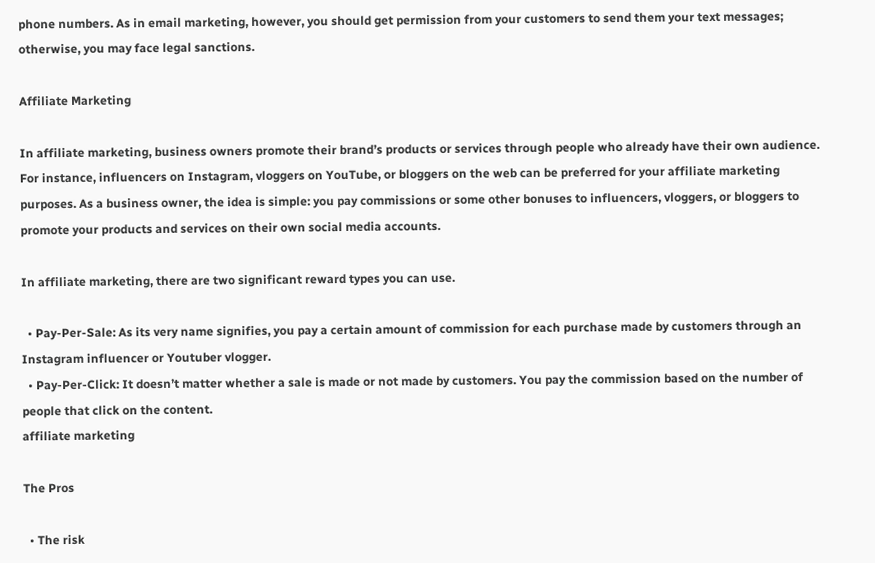phone numbers. As in email marketing, however, you should get permission from your customers to send them your text messages; otherwise, you may face legal sanctions.

Affiliate Marketing

In affiliate marketing, business owners promote their brand’s products or services through people who already have their own audience. For instance, influencers on Instagram, vloggers on YouTube, or bloggers on the web can be preferred for your affiliate marketing purposes. As a business owner, the idea is simple: you pay commissions or some other bonuses to influencers, vloggers, or bloggers to promote your products and services on their own social media accounts.

In affiliate marketing, there are two significant reward types you can use.

  • Pay-Per-Sale: As its very name signifies, you pay a certain amount of commission for each purchase made by customers through an Instagram influencer or Youtuber vlogger.
  • Pay-Per-Click: It doesn’t matter whether a sale is made or not made by customers. You pay the commission based on the number of people that click on the content.
affiliate marketing

The Pros

  • The risk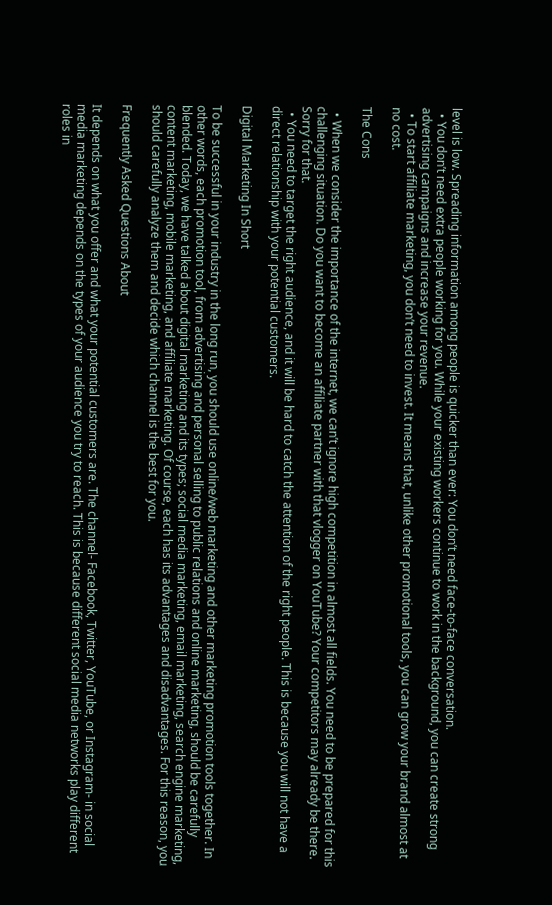level is low. Spreading information among people is quicker than ever: You don’t need face-to-face conversation.
  • You don’t need extra people working for you. While your existing workers continue to work in the background, you can create strong advertising campaigns and increase your revenue.
  • To start affiliate marketing, you don’t need to invest. It means that, unlike other promotional tools, you can grow your brand almost at no cost.

The Cons

  • When we consider the importance of the internet, we can’t ignore high competition in almost all fields. You need to be prepared for this challenging situation. Do you want to become an affiliate partner with that vlogger on YouTube? Your competitors may already be there. Sorry for that.
  • You need to target the right audience, and it will be hard to catch the attention of the right people. This is because you will not have a direct relationship with your potential customers.

Digital Marketing In Short

To be successful in your industry in the long run, you should use online/web marketing and other marketing promotion tools together. In other words, each promotion tool, from advertising and personal selling to public relations and online marketing, should be carefully blended. Today, we have talked about digital marketing and its types; social media marketing, email marketing, search engine marketing, content marketing, mobile marketing, and affiliate marketing. Of course, each has its advantages and disadvantages. For this reason, you should carefully analyze them and decide which channel is the best for you.

Frequently Asked Questions About

It depends on what you offer and what your potential customers are. The channel- Facebook, Twitter, YouTube, or Instagram- in social media marketing depends on the types of your audience you try to reach. This is because different social media networks play different roles in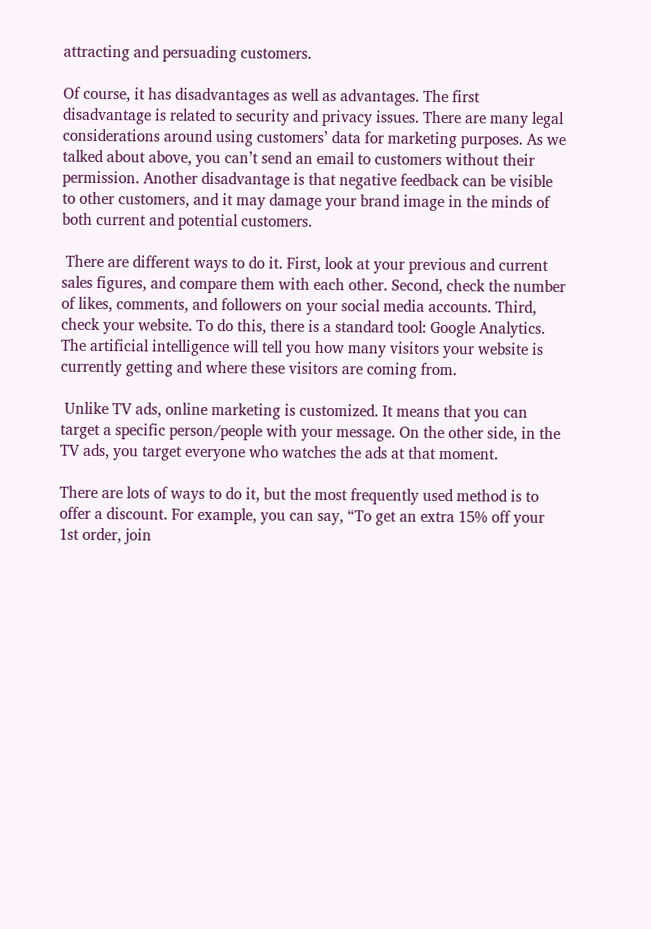attracting and persuading customers.

Of course, it has disadvantages as well as advantages. The first disadvantage is related to security and privacy issues. There are many legal considerations around using customers’ data for marketing purposes. As we talked about above, you can’t send an email to customers without their permission. Another disadvantage is that negative feedback can be visible to other customers, and it may damage your brand image in the minds of both current and potential customers.

 There are different ways to do it. First, look at your previous and current sales figures, and compare them with each other. Second, check the number of likes, comments, and followers on your social media accounts. Third, check your website. To do this, there is a standard tool: Google Analytics. The artificial intelligence will tell you how many visitors your website is currently getting and where these visitors are coming from.

 Unlike TV ads, online marketing is customized. It means that you can target a specific person/people with your message. On the other side, in the TV ads, you target everyone who watches the ads at that moment.

There are lots of ways to do it, but the most frequently used method is to offer a discount. For example, you can say, “To get an extra 15% off your 1st order, join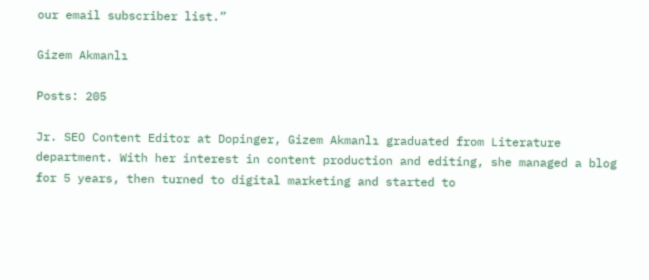our email subscriber list.”

Gizem Akmanlı

Posts: 205

Jr. SEO Content Editor at Dopinger, Gizem Akmanlı graduated from Literature department. With her interest in content production and editing, she managed a blog for 5 years, then turned to digital marketing and started to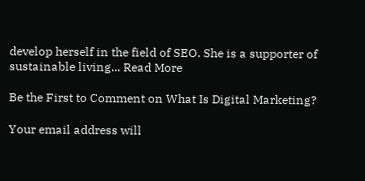develop herself in the field of SEO. She is a supporter of sustainable living... Read More

Be the First to Comment on What Is Digital Marketing?

Your email address will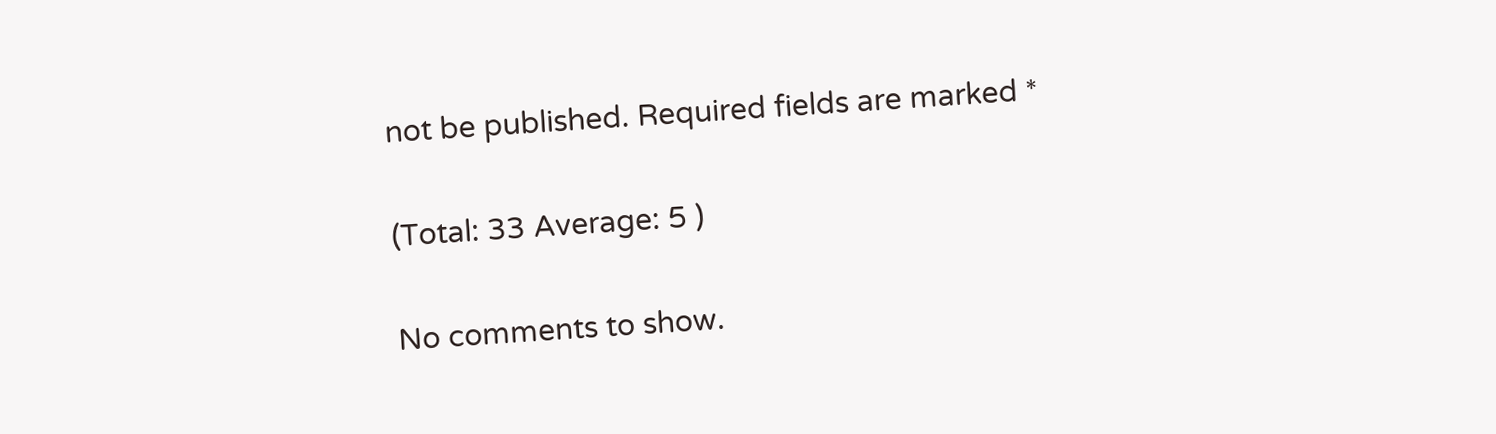not be published. Required fields are marked *

(Total: 33 Average: 5 )

No comments to show.